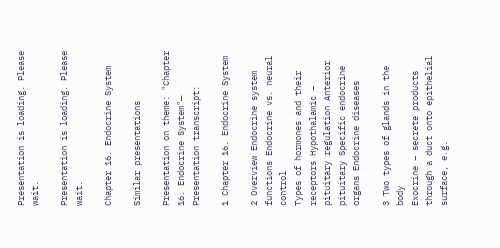Presentation is loading. Please wait.

Presentation is loading. Please wait.

Chapter 16. Endocrine System

Similar presentations

Presentation on theme: "Chapter 16. Endocrine System"— Presentation transcript:

1 Chapter 16. Endocrine System

2 Overview Endocrine system functions Endocrine vs. neural control
Types of hormones and their receptors Hypothalamic – pituitary regulation Anterior pituitary Specific endocrine organs Endocrine diseases

3 Two types of glands in the body
Exocrine – secrete products through a duct onto epithelial surface, e.g.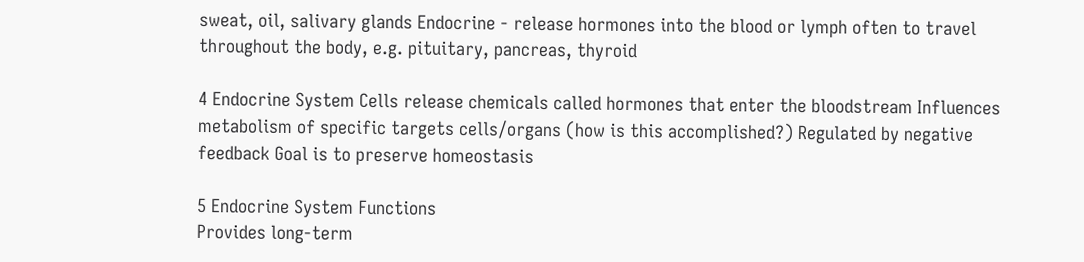sweat, oil, salivary glands Endocrine - release hormones into the blood or lymph often to travel throughout the body, e.g. pituitary, pancreas, thyroid

4 Endocrine System Cells release chemicals called hormones that enter the bloodstream Influences metabolism of specific targets cells/organs (how is this accomplished?) Regulated by negative feedback Goal is to preserve homeostasis

5 Endocrine System Functions
Provides long-term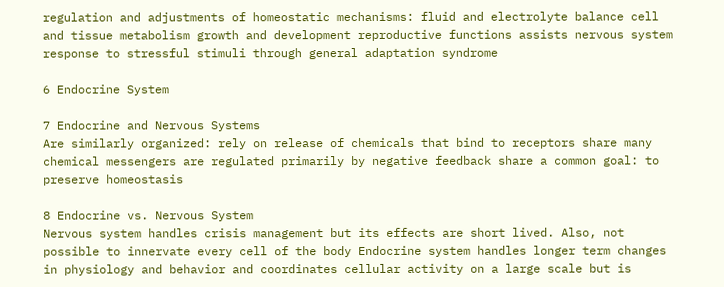regulation and adjustments of homeostatic mechanisms: fluid and electrolyte balance cell and tissue metabolism growth and development reproductive functions assists nervous system response to stressful stimuli through general adaptation syndrome

6 Endocrine System

7 Endocrine and Nervous Systems
Are similarly organized: rely on release of chemicals that bind to receptors share many chemical messengers are regulated primarily by negative feedback share a common goal: to preserve homeostasis

8 Endocrine vs. Nervous System
Nervous system handles crisis management but its effects are short lived. Also, not possible to innervate every cell of the body Endocrine system handles longer term changes in physiology and behavior and coordinates cellular activity on a large scale but is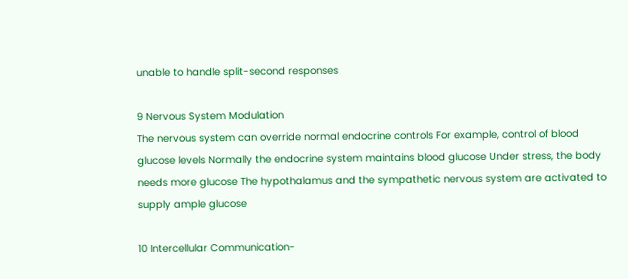unable to handle split-second responses

9 Nervous System Modulation
The nervous system can override normal endocrine controls For example, control of blood glucose levels Normally the endocrine system maintains blood glucose Under stress, the body needs more glucose The hypothalamus and the sympathetic nervous system are activated to supply ample glucose

10 Intercellular Communication-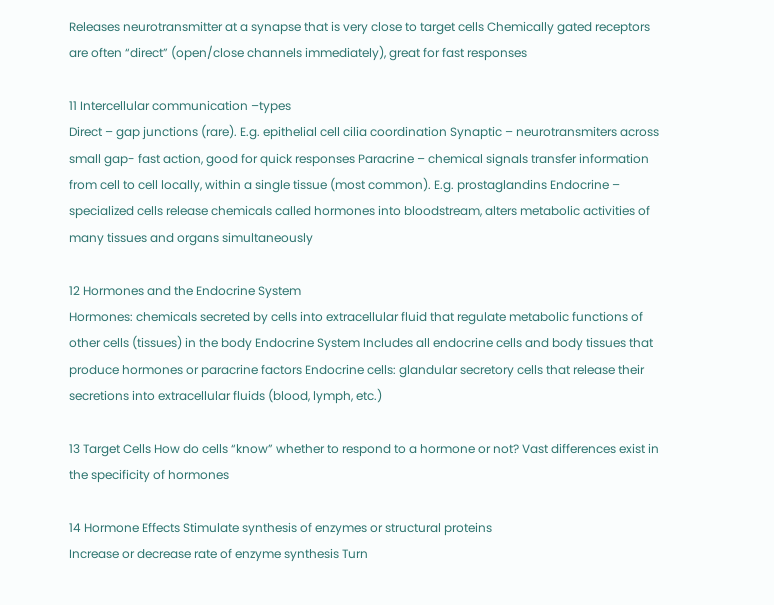Releases neurotransmitter at a synapse that is very close to target cells Chemically gated receptors are often “direct” (open/close channels immediately), great for fast responses

11 Intercellular communication –types
Direct – gap junctions (rare). E.g. epithelial cell cilia coordination Synaptic – neurotransmiters across small gap- fast action, good for quick responses Paracrine – chemical signals transfer information from cell to cell locally, within a single tissue (most common). E.g. prostaglandins Endocrine – specialized cells release chemicals called hormones into bloodstream, alters metabolic activities of many tissues and organs simultaneously

12 Hormones and the Endocrine System
Hormones: chemicals secreted by cells into extracellular fluid that regulate metabolic functions of other cells (tissues) in the body Endocrine System Includes all endocrine cells and body tissues that produce hormones or paracrine factors Endocrine cells: glandular secretory cells that release their secretions into extracellular fluids (blood, lymph, etc.)

13 Target Cells How do cells “know” whether to respond to a hormone or not? Vast differences exist in the specificity of hormones

14 Hormone Effects Stimulate synthesis of enzymes or structural proteins
Increase or decrease rate of enzyme synthesis Turn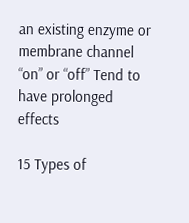an existing enzyme or membrane channel “on” or “off” Tend to have prolonged effects

15 Types of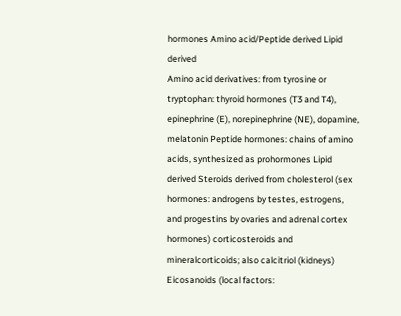hormones Amino acid/Peptide derived Lipid derived
Amino acid derivatives: from tyrosine or tryptophan: thyroid hormones (T3 and T4), epinephrine (E), norepinephrine (NE), dopamine, melatonin Peptide hormones: chains of amino acids, synthesized as prohormones Lipid derived Steroids derived from cholesterol (sex hormones: androgens by testes, estrogens, and progestins by ovaries and adrenal cortex hormones) corticosteroids and mineralcorticoids; also calcitriol (kidneys) Eicosanoids (local factors: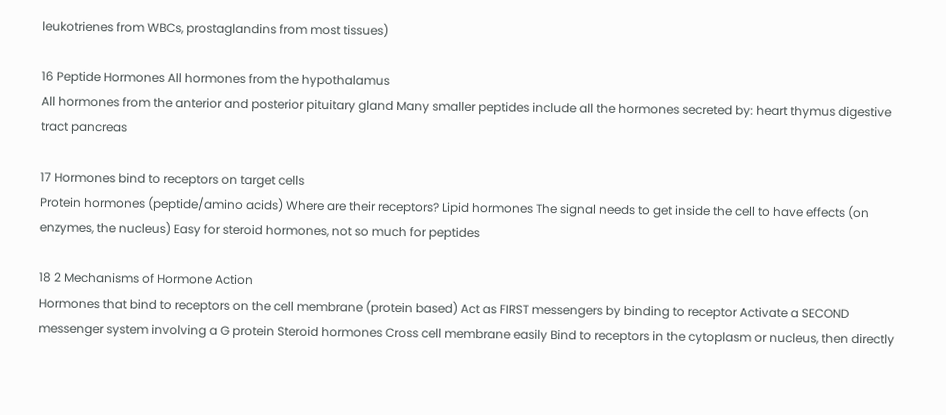leukotrienes from WBCs, prostaglandins from most tissues)

16 Peptide Hormones All hormones from the hypothalamus
All hormones from the anterior and posterior pituitary gland Many smaller peptides include all the hormones secreted by: heart thymus digestive tract pancreas

17 Hormones bind to receptors on target cells
Protein hormones (peptide/amino acids) Where are their receptors? Lipid hormones The signal needs to get inside the cell to have effects (on enzymes, the nucleus) Easy for steroid hormones, not so much for peptides

18 2 Mechanisms of Hormone Action
Hormones that bind to receptors on the cell membrane (protein based) Act as FIRST messengers by binding to receptor Activate a SECOND messenger system involving a G protein Steroid hormones Cross cell membrane easily Bind to receptors in the cytoplasm or nucleus, then directly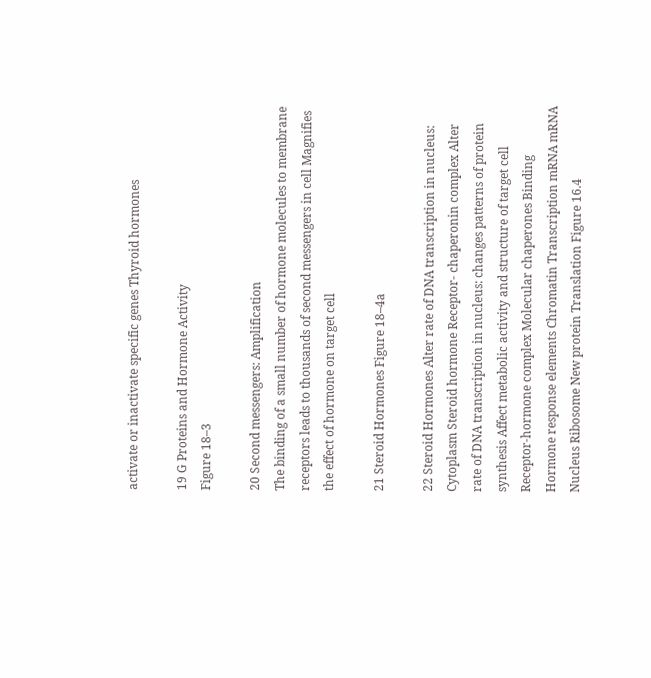activate or inactivate specific genes Thyroid hormones

19 G Proteins and Hormone Activity
Figure 18–3

20 Second messengers: Amplification
The binding of a small number of hormone molecules to membrane receptors leads to thousands of second messengers in cell Magnifies the effect of hormone on target cell

21 Steroid Hormones Figure 18–4a

22 Steroid Hormones Alter rate of DNA transcription in nucleus:
Cytoplasm Steroid hormone Receptor- chaperonin complex Alter rate of DNA transcription in nucleus: changes patterns of protein synthesis Affect metabolic activity and structure of target cell Receptor-hormone complex Molecular chaperones Binding Hormone response elements Chromatin Transcription mRNA mRNA Nucleus Ribosome New protein Translation Figure 16.4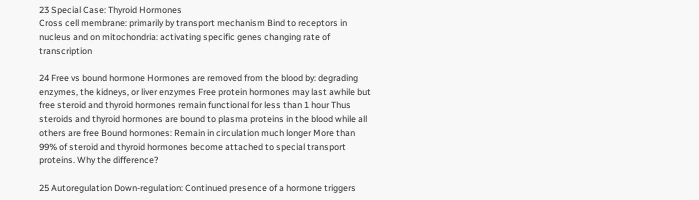23 Special Case: Thyroid Hormones
Cross cell membrane: primarily by transport mechanism Bind to receptors in nucleus and on mitochondria: activating specific genes changing rate of transcription

24 Free vs bound hormone Hormones are removed from the blood by: degrading enzymes, the kidneys, or liver enzymes Free protein hormones may last awhile but free steroid and thyroid hormones remain functional for less than 1 hour Thus steroids and thyroid hormones are bound to plasma proteins in the blood while all others are free Bound hormones: Remain in circulation much longer More than 99% of steroid and thyroid hormones become attached to special transport proteins. Why the difference?

25 Autoregulation Down-regulation: Continued presence of a hormone triggers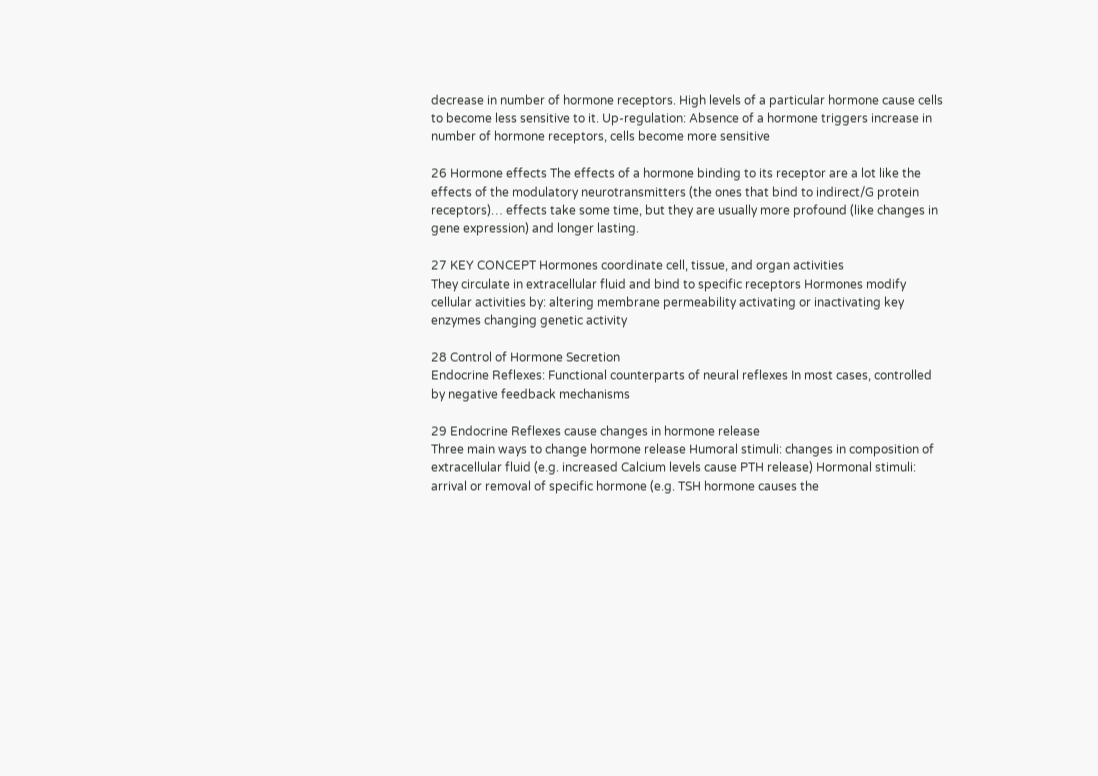decrease in number of hormone receptors. High levels of a particular hormone cause cells to become less sensitive to it. Up-regulation: Absence of a hormone triggers increase in number of hormone receptors, cells become more sensitive

26 Hormone effects The effects of a hormone binding to its receptor are a lot like the effects of the modulatory neurotransmitters (the ones that bind to indirect/G protein receptors)… effects take some time, but they are usually more profound (like changes in gene expression) and longer lasting.

27 KEY CONCEPT Hormones coordinate cell, tissue, and organ activities
They circulate in extracellular fluid and bind to specific receptors Hormones modify cellular activities by: altering membrane permeability activating or inactivating key enzymes changing genetic activity

28 Control of Hormone Secretion
Endocrine Reflexes: Functional counterparts of neural reflexes In most cases, controlled by negative feedback mechanisms

29 Endocrine Reflexes cause changes in hormone release
Three main ways to change hormone release Humoral stimuli: changes in composition of extracellular fluid (e.g. increased Calcium levels cause PTH release) Hormonal stimuli: arrival or removal of specific hormone (e.g. TSH hormone causes the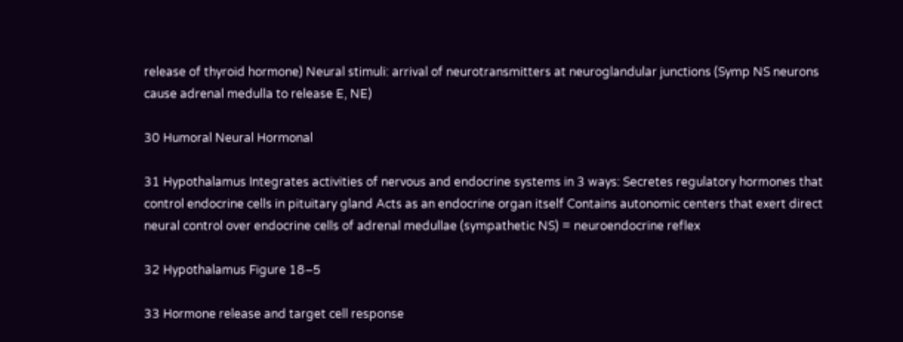release of thyroid hormone) Neural stimuli: arrival of neurotransmitters at neuroglandular junctions (Symp NS neurons cause adrenal medulla to release E, NE)

30 Humoral Neural Hormonal

31 Hypothalamus Integrates activities of nervous and endocrine systems in 3 ways: Secretes regulatory hormones that control endocrine cells in pituitary gland Acts as an endocrine organ itself Contains autonomic centers that exert direct neural control over endocrine cells of adrenal medullae (sympathetic NS) = neuroendocrine reflex

32 Hypothalamus Figure 18–5

33 Hormone release and target cell response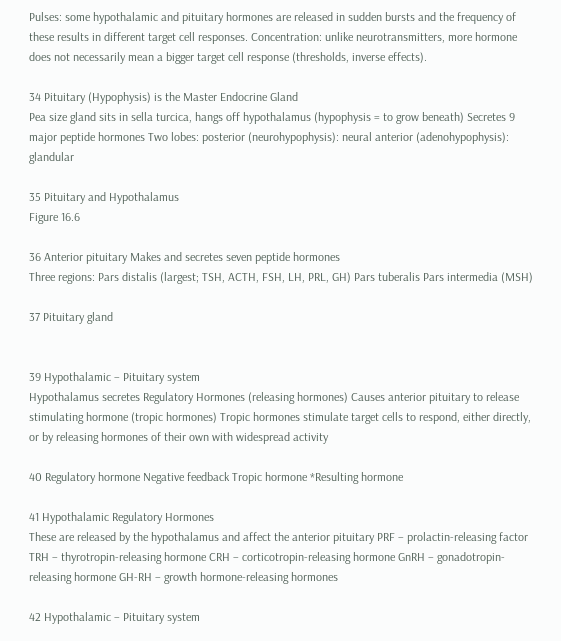Pulses: some hypothalamic and pituitary hormones are released in sudden bursts and the frequency of these results in different target cell responses. Concentration: unlike neurotransmitters, more hormone does not necessarily mean a bigger target cell response (thresholds, inverse effects).

34 Pituitary (Hypophysis) is the Master Endocrine Gland
Pea size gland sits in sella turcica, hangs off hypothalamus (hypophysis = to grow beneath) Secretes 9 major peptide hormones Two lobes: posterior (neurohypophysis): neural anterior (adenohypophysis): glandular

35 Pituitary and Hypothalamus
Figure 16.6

36 Anterior pituitary Makes and secretes seven peptide hormones
Three regions: Pars distalis (largest; TSH, ACTH, FSH, LH, PRL, GH) Pars tuberalis Pars intermedia (MSH)

37 Pituitary gland


39 Hypothalamic – Pituitary system
Hypothalamus secretes Regulatory Hormones (releasing hormones) Causes anterior pituitary to release stimulating hormone (tropic hormones) Tropic hormones stimulate target cells to respond, either directly, or by releasing hormones of their own with widespread activity

40 Regulatory hormone Negative feedback Tropic hormone *Resulting hormone

41 Hypothalamic Regulatory Hormones
These are released by the hypothalamus and affect the anterior pituitary PRF – prolactin-releasing factor TRH – thyrotropin-releasing hormone CRH – corticotropin-releasing hormone GnRH – gonadotropin-releasing hormone GH-RH – growth hormone-releasing hormones

42 Hypothalamic – Pituitary system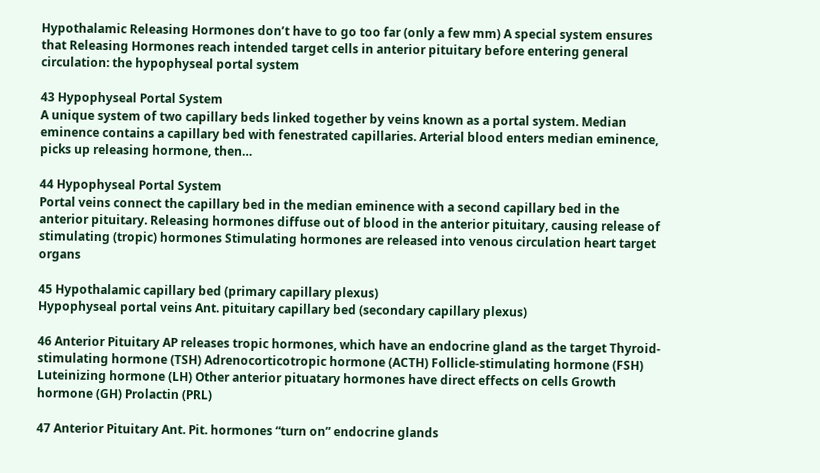Hypothalamic Releasing Hormones don’t have to go too far (only a few mm) A special system ensures that Releasing Hormones reach intended target cells in anterior pituitary before entering general circulation: the hypophyseal portal system

43 Hypophyseal Portal System
A unique system of two capillary beds linked together by veins known as a portal system. Median eminence contains a capillary bed with fenestrated capillaries. Arterial blood enters median eminence, picks up releasing hormone, then…

44 Hypophyseal Portal System
Portal veins connect the capillary bed in the median eminence with a second capillary bed in the anterior pituitary. Releasing hormones diffuse out of blood in the anterior pituitary, causing release of stimulating (tropic) hormones Stimulating hormones are released into venous circulation heart target organs

45 Hypothalamic capillary bed (primary capillary plexus)
Hypophyseal portal veins Ant. pituitary capillary bed (secondary capillary plexus)

46 Anterior Pituitary AP releases tropic hormones, which have an endocrine gland as the target Thyroid-stimulating hormone (TSH) Adrenocorticotropic hormone (ACTH) Follicle-stimulating hormone (FSH) Luteinizing hormone (LH) Other anterior pituatary hormones have direct effects on cells Growth hormone (GH) Prolactin (PRL)

47 Anterior Pituitary Ant. Pit. hormones “turn on” endocrine glands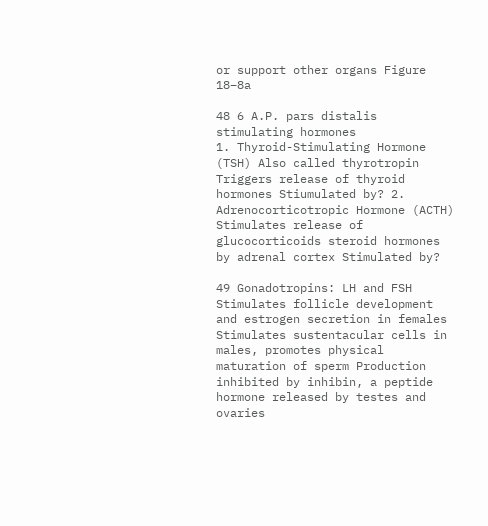or support other organs Figure 18–8a

48 6 A.P. pars distalis stimulating hormones
1. Thyroid-Stimulating Hormone (TSH) Also called thyrotropin Triggers release of thyroid hormones Stiumulated by? 2. Adrenocorticotropic Hormone (ACTH) Stimulates release of glucocorticoids steroid hormones by adrenal cortex Stimulated by?

49 Gonadotropins: LH and FSH
Stimulates follicle development and estrogen secretion in females Stimulates sustentacular cells in males, promotes physical maturation of sperm Production inhibited by inhibin, a peptide hormone released by testes and ovaries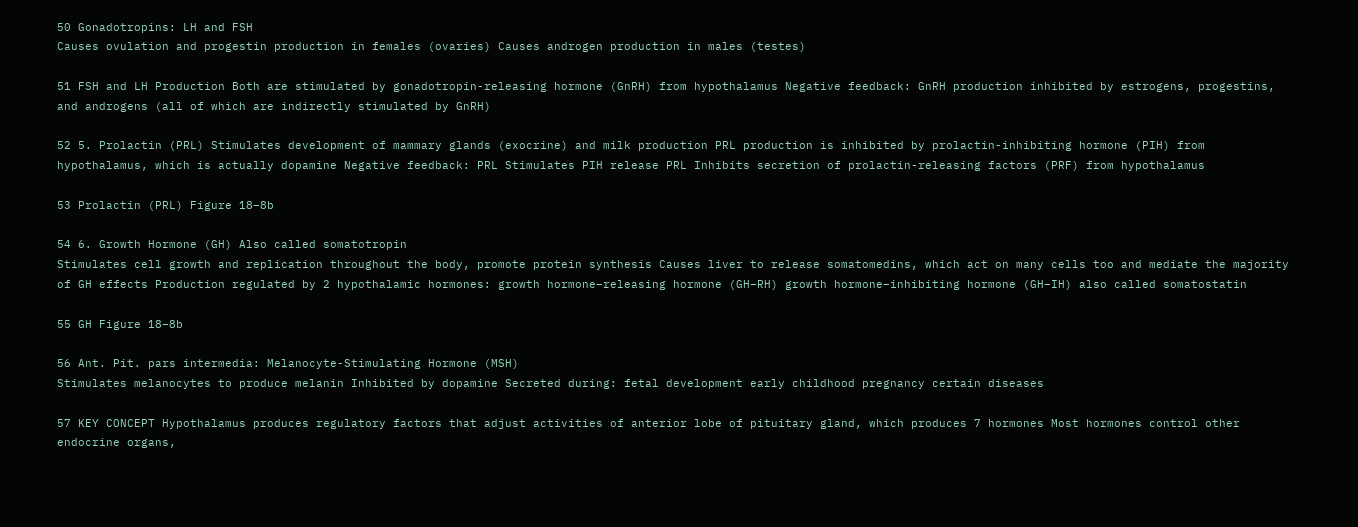50 Gonadotropins: LH and FSH
Causes ovulation and progestin production in females (ovaries) Causes androgen production in males (testes)

51 FSH and LH Production Both are stimulated by gonadotropin-releasing hormone (GnRH) from hypothalamus Negative feedback: GnRH production inhibited by estrogens, progestins, and androgens (all of which are indirectly stimulated by GnRH)

52 5. Prolactin (PRL) Stimulates development of mammary glands (exocrine) and milk production PRL production is inhibited by prolactin-inhibiting hormone (PIH) from hypothalamus, which is actually dopamine Negative feedback: PRL Stimulates PIH release PRL Inhibits secretion of prolactin-releasing factors (PRF) from hypothalamus

53 Prolactin (PRL) Figure 18–8b

54 6. Growth Hormone (GH) Also called somatotropin
Stimulates cell growth and replication throughout the body, promote protein synthesis Causes liver to release somatomedins, which act on many cells too and mediate the majority of GH effects Production regulated by 2 hypothalamic hormones: growth hormone–releasing hormone (GH–RH) growth hormone–inhibiting hormone (GH–IH) also called somatostatin

55 GH Figure 18–8b

56 Ant. Pit. pars intermedia: Melanocyte-Stimulating Hormone (MSH)
Stimulates melanocytes to produce melanin Inhibited by dopamine Secreted during: fetal development early childhood pregnancy certain diseases

57 KEY CONCEPT Hypothalamus produces regulatory factors that adjust activities of anterior lobe of pituitary gland, which produces 7 hormones Most hormones control other endocrine organs,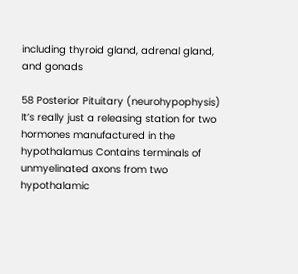including thyroid gland, adrenal gland, and gonads

58 Posterior Pituitary (neurohypophysis)
It’s really just a releasing station for two hormones manufactured in the hypothalamus Contains terminals of unmyelinated axons from two hypothalamic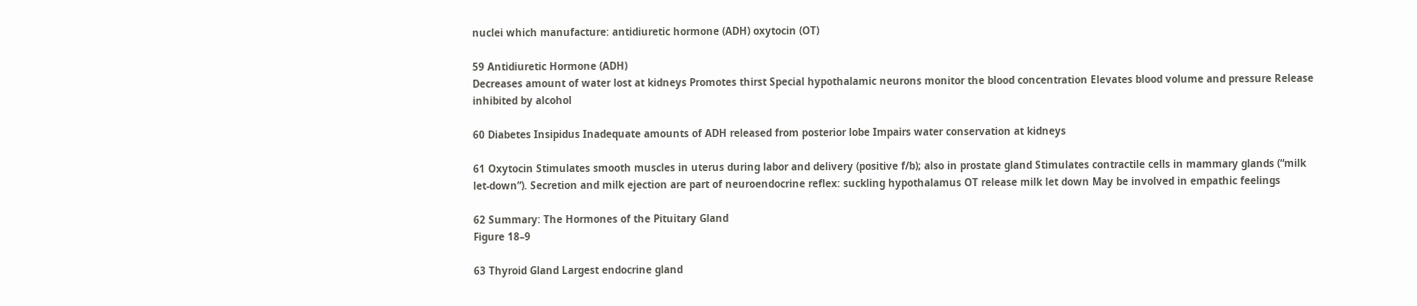nuclei which manufacture: antidiuretic hormone (ADH) oxytocin (OT)

59 Antidiuretic Hormone (ADH)
Decreases amount of water lost at kidneys Promotes thirst Special hypothalamic neurons monitor the blood concentration Elevates blood volume and pressure Release inhibited by alcohol

60 Diabetes Insipidus Inadequate amounts of ADH released from posterior lobe Impairs water conservation at kidneys

61 Oxytocin Stimulates smooth muscles in uterus during labor and delivery (positive f/b); also in prostate gland Stimulates contractile cells in mammary glands (“milk let-down”). Secretion and milk ejection are part of neuroendocrine reflex: suckling hypothalamus OT release milk let down May be involved in empathic feelings

62 Summary: The Hormones of the Pituitary Gland
Figure 18–9

63 Thyroid Gland Largest endocrine gland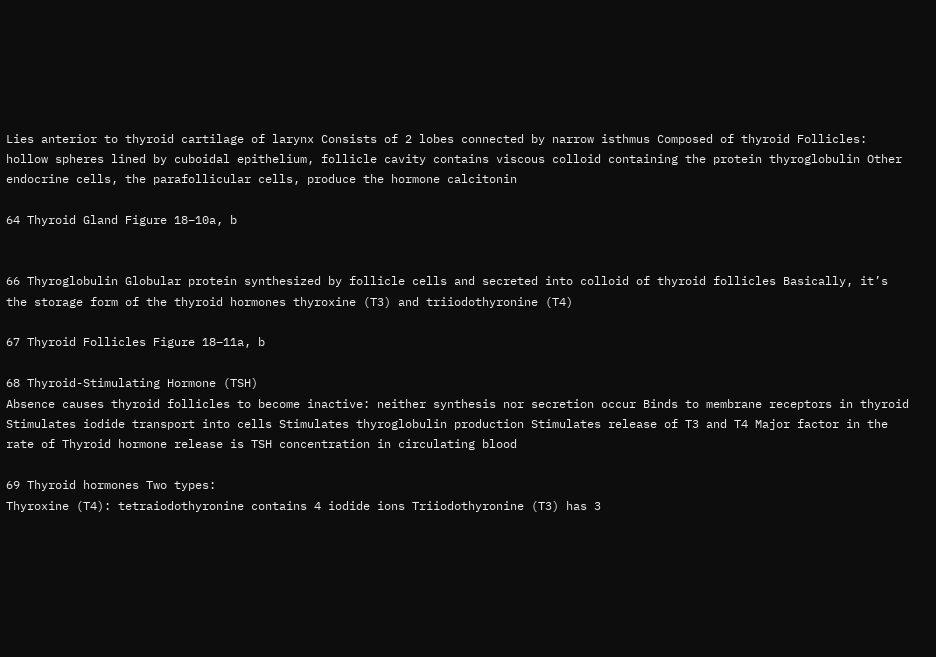Lies anterior to thyroid cartilage of larynx Consists of 2 lobes connected by narrow isthmus Composed of thyroid Follicles: hollow spheres lined by cuboidal epithelium, follicle cavity contains viscous colloid containing the protein thyroglobulin Other endocrine cells, the parafollicular cells, produce the hormone calcitonin

64 Thyroid Gland Figure 18–10a, b


66 Thyroglobulin Globular protein synthesized by follicle cells and secreted into colloid of thyroid follicles Basically, it’s the storage form of the thyroid hormones thyroxine (T3) and triiodothyronine (T4)

67 Thyroid Follicles Figure 18–11a, b

68 Thyroid-Stimulating Hormone (TSH)
Absence causes thyroid follicles to become inactive: neither synthesis nor secretion occur Binds to membrane receptors in thyroid Stimulates iodide transport into cells Stimulates thyroglobulin production Stimulates release of T3 and T4 Major factor in the rate of Thyroid hormone release is TSH concentration in circulating blood

69 Thyroid hormones Two types:
Thyroxine (T4): tetraiodothyronine contains 4 iodide ions Triiodothyronine (T3) has 3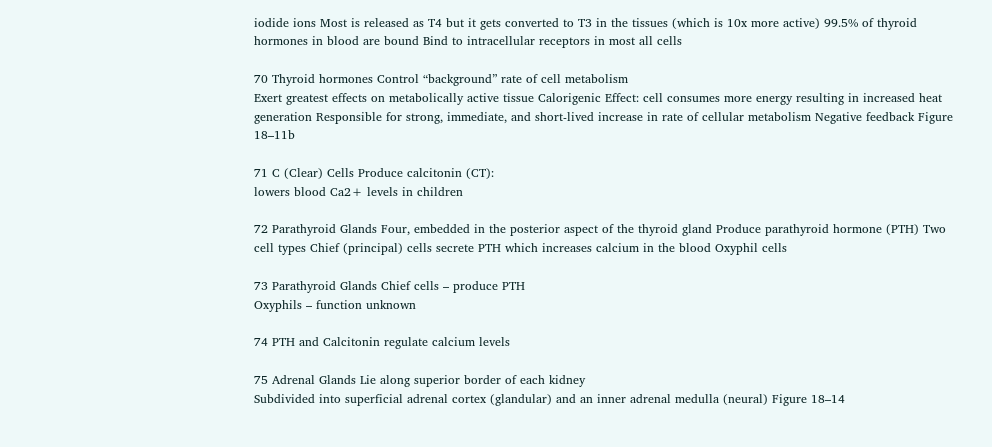iodide ions Most is released as T4 but it gets converted to T3 in the tissues (which is 10x more active) 99.5% of thyroid hormones in blood are bound Bind to intracellular receptors in most all cells

70 Thyroid hormones Control “background” rate of cell metabolism
Exert greatest effects on metabolically active tissue Calorigenic Effect: cell consumes more energy resulting in increased heat generation Responsible for strong, immediate, and short-lived increase in rate of cellular metabolism Negative feedback Figure 18–11b

71 C (Clear) Cells Produce calcitonin (CT):
lowers blood Ca2+ levels in children

72 Parathyroid Glands Four, embedded in the posterior aspect of the thyroid gland Produce parathyroid hormone (PTH) Two cell types Chief (principal) cells secrete PTH which increases calcium in the blood Oxyphil cells

73 Parathyroid Glands Chief cells – produce PTH
Oxyphils – function unknown

74 PTH and Calcitonin regulate calcium levels

75 Adrenal Glands Lie along superior border of each kidney
Subdivided into superficial adrenal cortex (glandular) and an inner adrenal medulla (neural) Figure 18–14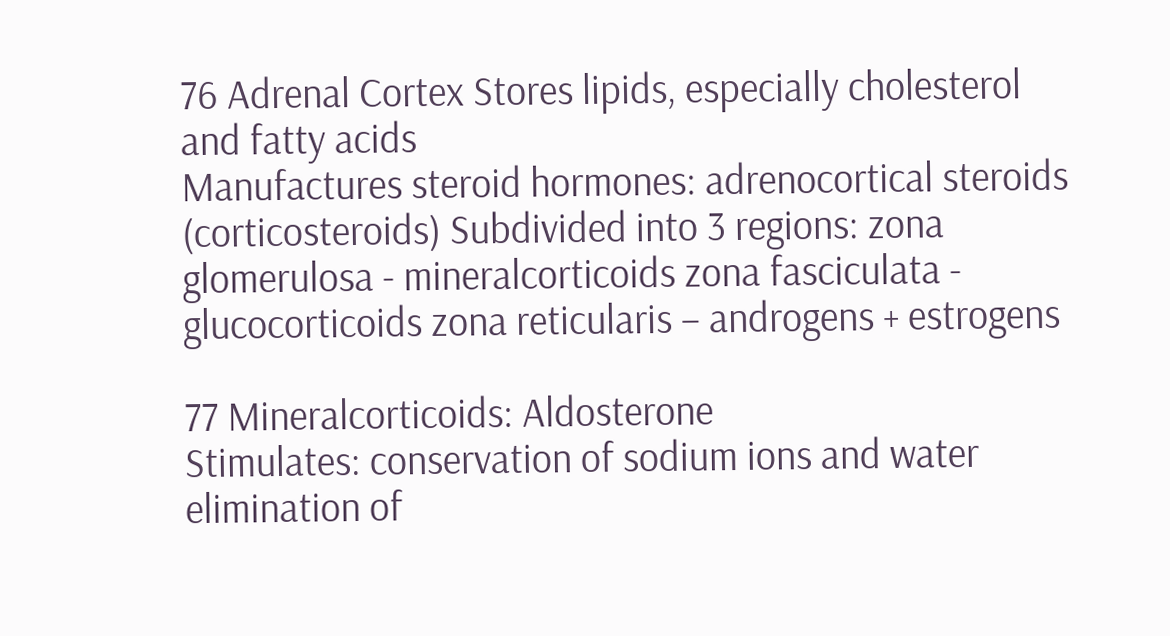76 Adrenal Cortex Stores lipids, especially cholesterol and fatty acids
Manufactures steroid hormones: adrenocortical steroids (corticosteroids) Subdivided into 3 regions: zona glomerulosa - mineralcorticoids zona fasciculata - glucocorticoids zona reticularis – androgens + estrogens

77 Mineralcorticoids: Aldosterone
Stimulates: conservation of sodium ions and water elimination of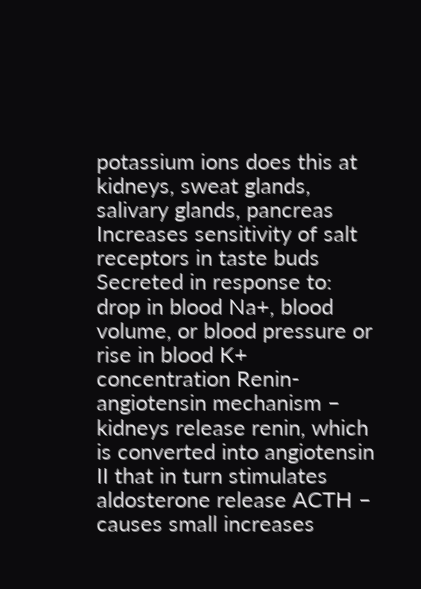potassium ions does this at kidneys, sweat glands, salivary glands, pancreas Increases sensitivity of salt receptors in taste buds Secreted in response to: drop in blood Na+, blood volume, or blood pressure or rise in blood K+ concentration Renin-angiotensin mechanism – kidneys release renin, which is converted into angiotensin II that in turn stimulates aldosterone release ACTH – causes small increases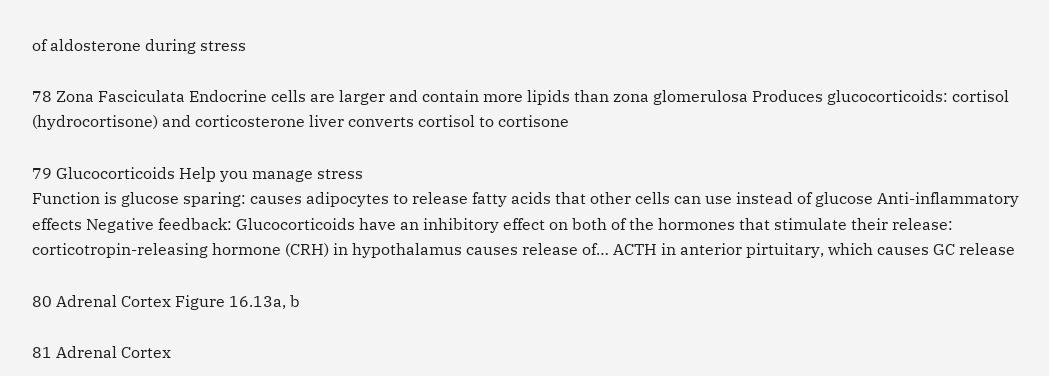of aldosterone during stress

78 Zona Fasciculata Endocrine cells are larger and contain more lipids than zona glomerulosa Produces glucocorticoids: cortisol (hydrocortisone) and corticosterone liver converts cortisol to cortisone

79 Glucocorticoids Help you manage stress
Function is glucose sparing: causes adipocytes to release fatty acids that other cells can use instead of glucose Anti-inflammatory effects Negative feedback: Glucocorticoids have an inhibitory effect on both of the hormones that stimulate their release: corticotropin-releasing hormone (CRH) in hypothalamus causes release of… ACTH in anterior pirtuitary, which causes GC release

80 Adrenal Cortex Figure 16.13a, b

81 Adrenal Cortex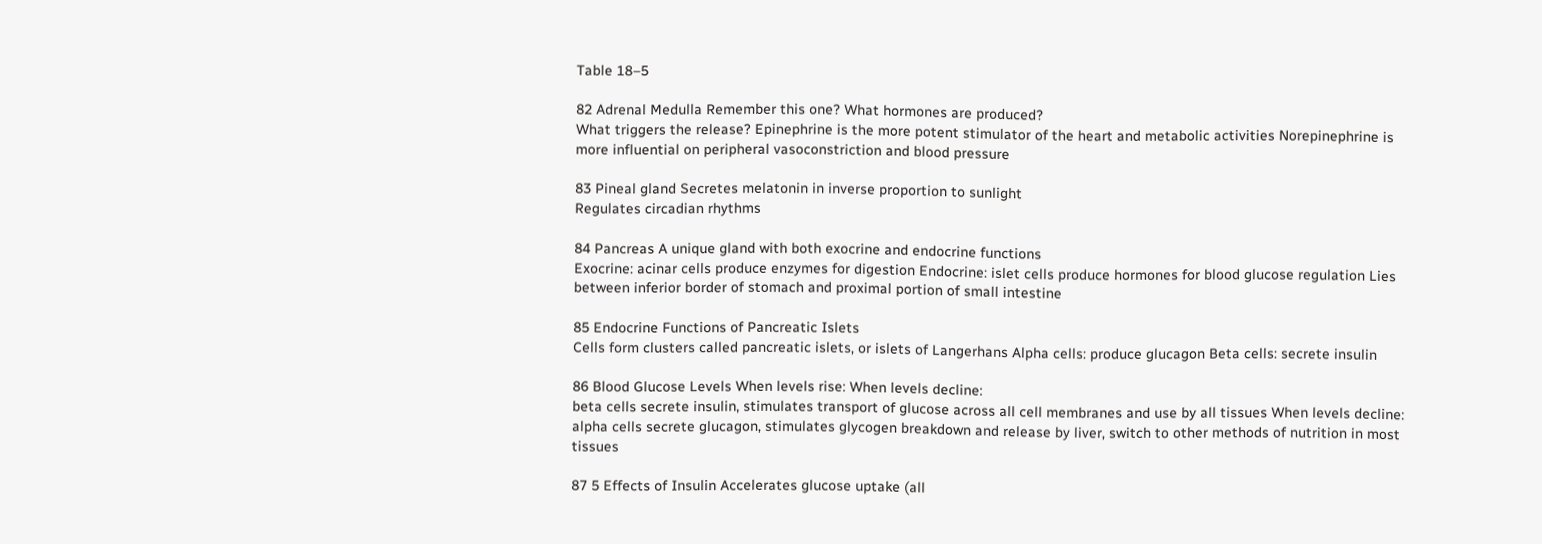Table 18–5

82 Adrenal Medulla Remember this one? What hormones are produced?
What triggers the release? Epinephrine is the more potent stimulator of the heart and metabolic activities Norepinephrine is more influential on peripheral vasoconstriction and blood pressure

83 Pineal gland Secretes melatonin in inverse proportion to sunlight
Regulates circadian rhythms

84 Pancreas A unique gland with both exocrine and endocrine functions
Exocrine: acinar cells produce enzymes for digestion Endocrine: islet cells produce hormones for blood glucose regulation Lies between inferior border of stomach and proximal portion of small intestine

85 Endocrine Functions of Pancreatic Islets
Cells form clusters called pancreatic islets, or islets of Langerhans Alpha cells: produce glucagon Beta cells: secrete insulin

86 Blood Glucose Levels When levels rise: When levels decline:
beta cells secrete insulin, stimulates transport of glucose across all cell membranes and use by all tissues When levels decline: alpha cells secrete glucagon, stimulates glycogen breakdown and release by liver, switch to other methods of nutrition in most tissues

87 5 Effects of Insulin Accelerates glucose uptake (all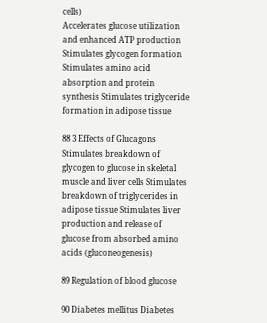cells)
Accelerates glucose utilization and enhanced ATP production Stimulates glycogen formation Stimulates amino acid absorption and protein synthesis Stimulates triglyceride formation in adipose tissue

88 3 Effects of Glucagons Stimulates breakdown of glycogen to glucose in skeletal muscle and liver cells Stimulates breakdown of triglycerides in adipose tissue Stimulates liver production and release of glucose from absorbed amino acids (gluconeogenesis)

89 Regulation of blood glucose

90 Diabetes mellitus Diabetes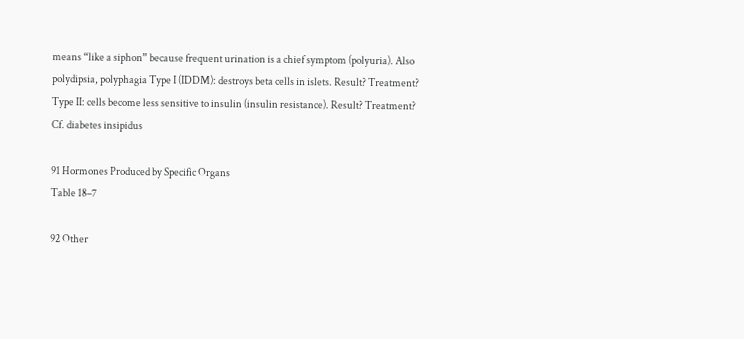means “like a siphon” because frequent urination is a chief symptom (polyuria). Also polydipsia, polyphagia Type I (IDDM): destroys beta cells in islets. Result? Treatment? Type II: cells become less sensitive to insulin (insulin resistance). Result? Treatment? Cf. diabetes insipidus

91 Hormones Produced by Specific Organs
Table 18–7

92 Other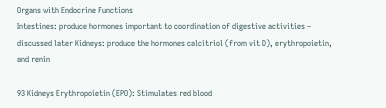Organs with Endocrine Functions
Intestines: produce hormones important to coordination of digestive activities – discussed later Kidneys: produce the hormones calcitriol (from vit D), erythropoietin, and renin

93 Kidneys Erythropoietin (EPO): Stimulates red blood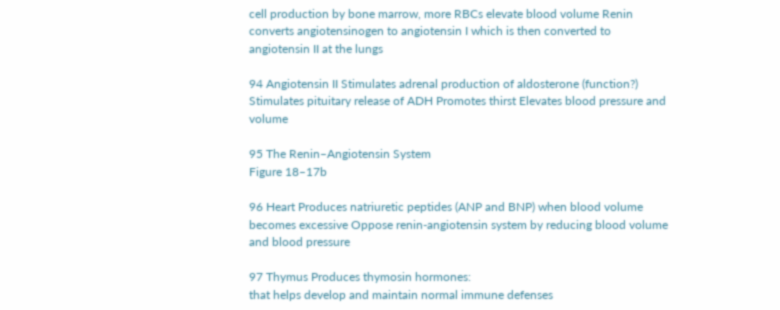cell production by bone marrow, more RBCs elevate blood volume Renin converts angiotensinogen to angiotensin I which is then converted to angiotensin II at the lungs

94 Angiotensin II Stimulates adrenal production of aldosterone (function?) Stimulates pituitary release of ADH Promotes thirst Elevates blood pressure and volume

95 The Renin–Angiotensin System
Figure 18–17b

96 Heart Produces natriuretic peptides (ANP and BNP) when blood volume becomes excessive Oppose renin-angiotensin system by reducing blood volume and blood pressure

97 Thymus Produces thymosin hormones:
that helps develop and maintain normal immune defenses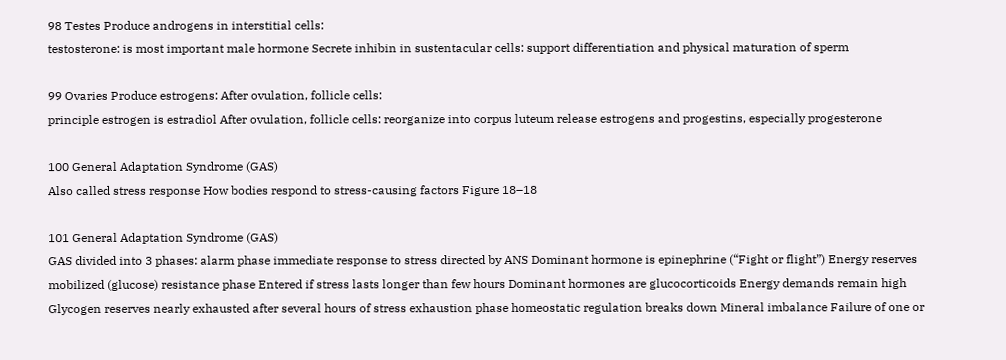98 Testes Produce androgens in interstitial cells:
testosterone: is most important male hormone Secrete inhibin in sustentacular cells: support differentiation and physical maturation of sperm

99 Ovaries Produce estrogens: After ovulation, follicle cells:
principle estrogen is estradiol After ovulation, follicle cells: reorganize into corpus luteum release estrogens and progestins, especially progesterone

100 General Adaptation Syndrome (GAS)
Also called stress response How bodies respond to stress-causing factors Figure 18–18

101 General Adaptation Syndrome (GAS)
GAS divided into 3 phases: alarm phase immediate response to stress directed by ANS Dominant hormone is epinephrine (“Fight or flight”) Energy reserves mobilized (glucose) resistance phase Entered if stress lasts longer than few hours Dominant hormones are glucocorticoids Energy demands remain high Glycogen reserves nearly exhausted after several hours of stress exhaustion phase homeostatic regulation breaks down Mineral imbalance Failure of one or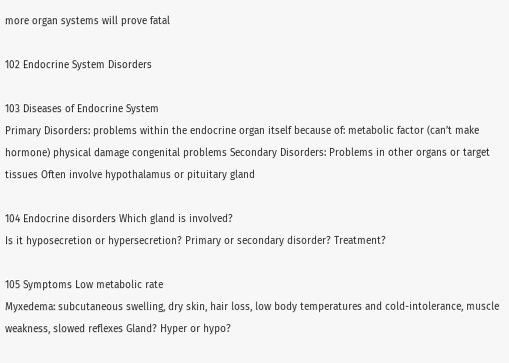more organ systems will prove fatal

102 Endocrine System Disorders

103 Diseases of Endocrine System
Primary Disorders: problems within the endocrine organ itself because of: metabolic factor (can’t make hormone) physical damage congenital problems Secondary Disorders: Problems in other organs or target tissues Often involve hypothalamus or pituitary gland

104 Endocrine disorders Which gland is involved?
Is it hyposecretion or hypersecretion? Primary or secondary disorder? Treatment?

105 Symptoms Low metabolic rate
Myxedema: subcutaneous swelling, dry skin, hair loss, low body temperatures and cold-intolerance, muscle weakness, slowed reflexes Gland? Hyper or hypo?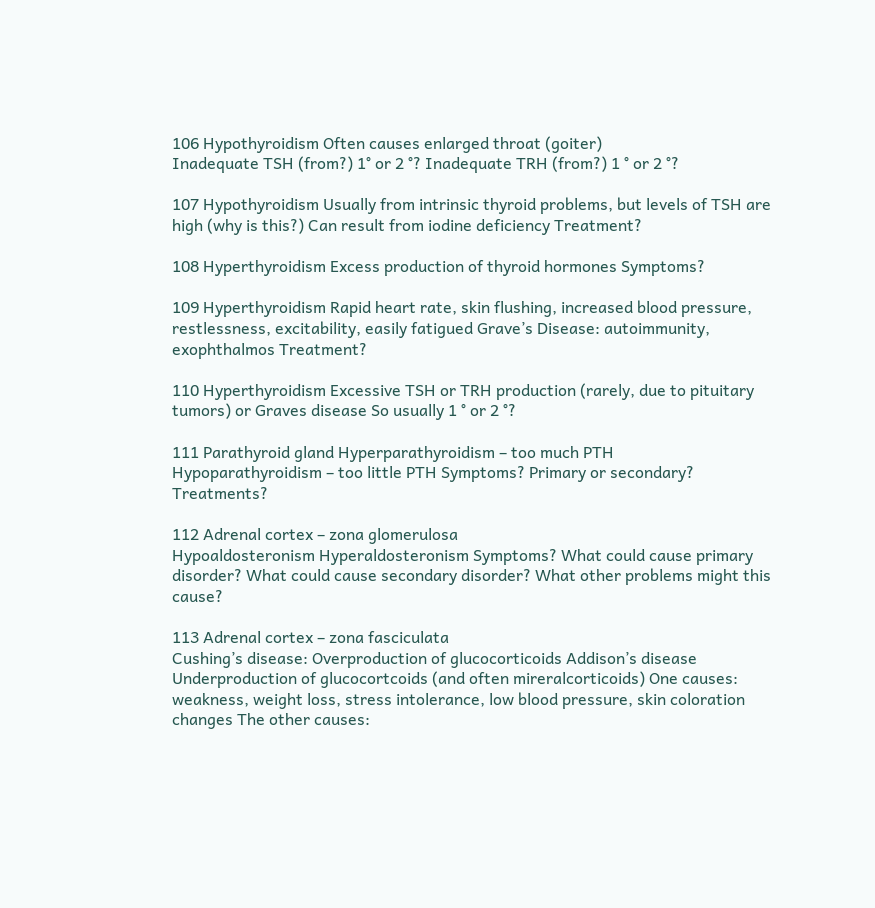106 Hypothyroidism Often causes enlarged throat (goiter)
Inadequate TSH (from?) 1° or 2 °? Inadequate TRH (from?) 1 ° or 2 °?

107 Hypothyroidism Usually from intrinsic thyroid problems, but levels of TSH are high (why is this?) Can result from iodine deficiency Treatment?

108 Hyperthyroidism Excess production of thyroid hormones Symptoms?

109 Hyperthyroidism Rapid heart rate, skin flushing, increased blood pressure, restlessness, excitability, easily fatigued Grave’s Disease: autoimmunity, exophthalmos Treatment?

110 Hyperthyroidism Excessive TSH or TRH production (rarely, due to pituitary tumors) or Graves disease So usually 1 ° or 2 °?

111 Parathyroid gland Hyperparathyroidism – too much PTH
Hypoparathyroidism – too little PTH Symptoms? Primary or secondary? Treatments?

112 Adrenal cortex – zona glomerulosa
Hypoaldosteronism Hyperaldosteronism Symptoms? What could cause primary disorder? What could cause secondary disorder? What other problems might this cause?

113 Adrenal cortex – zona fasciculata
Cushing’s disease: Overproduction of glucocorticoids Addison’s disease Underproduction of glucocortcoids (and often mireralcorticoids) One causes: weakness, weight loss, stress intolerance, low blood pressure, skin coloration changes The other causes: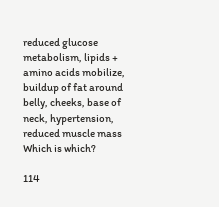reduced glucose metabolism, lipids + amino acids mobilize, buildup of fat around belly, cheeks, base of neck, hypertension, reduced muscle mass Which is which?

114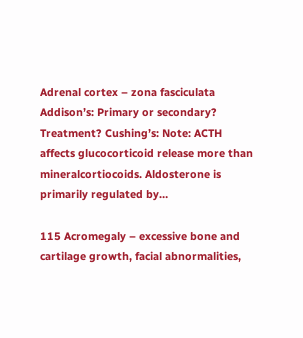Adrenal cortex – zona fasciculata
Addison’s: Primary or secondary? Treatment? Cushing’s: Note: ACTH affects glucocorticoid release more than mineralcortiocoids. Aldosterone is primarily regulated by…

115 Acromegaly – excessive bone and cartilage growth, facial abnormalities,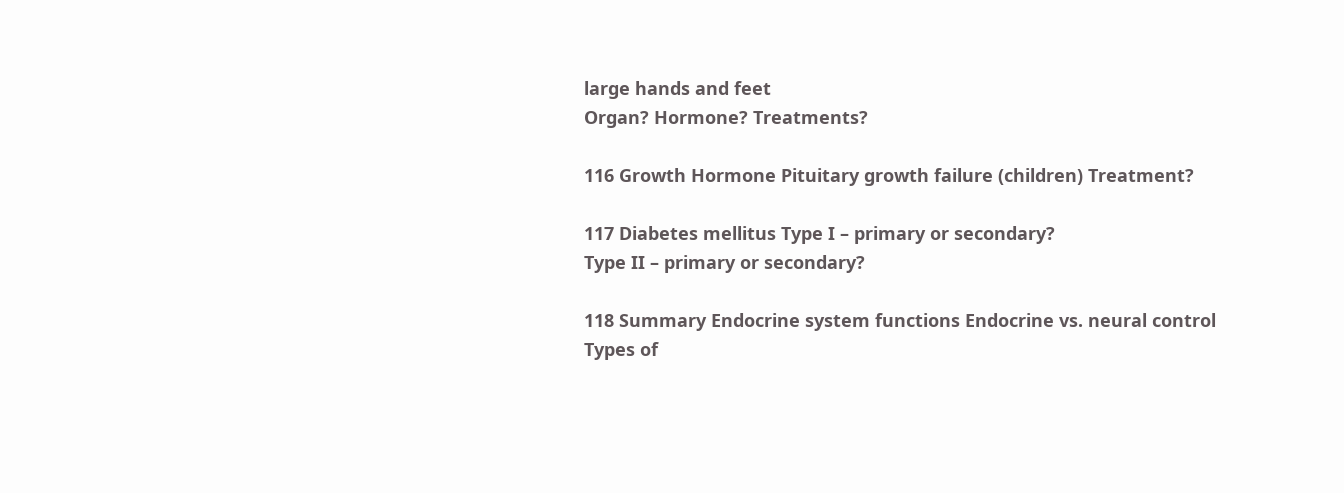large hands and feet
Organ? Hormone? Treatments?

116 Growth Hormone Pituitary growth failure (children) Treatment?

117 Diabetes mellitus Type I – primary or secondary?
Type II – primary or secondary?

118 Summary Endocrine system functions Endocrine vs. neural control
Types of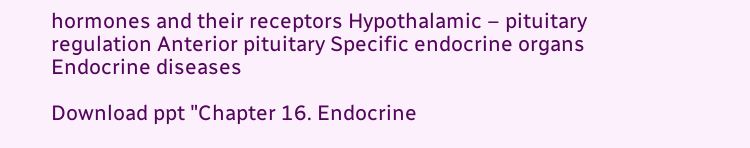hormones and their receptors Hypothalamic – pituitary regulation Anterior pituitary Specific endocrine organs Endocrine diseases

Download ppt "Chapter 16. Endocrine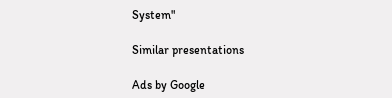System"

Similar presentations

Ads by Google